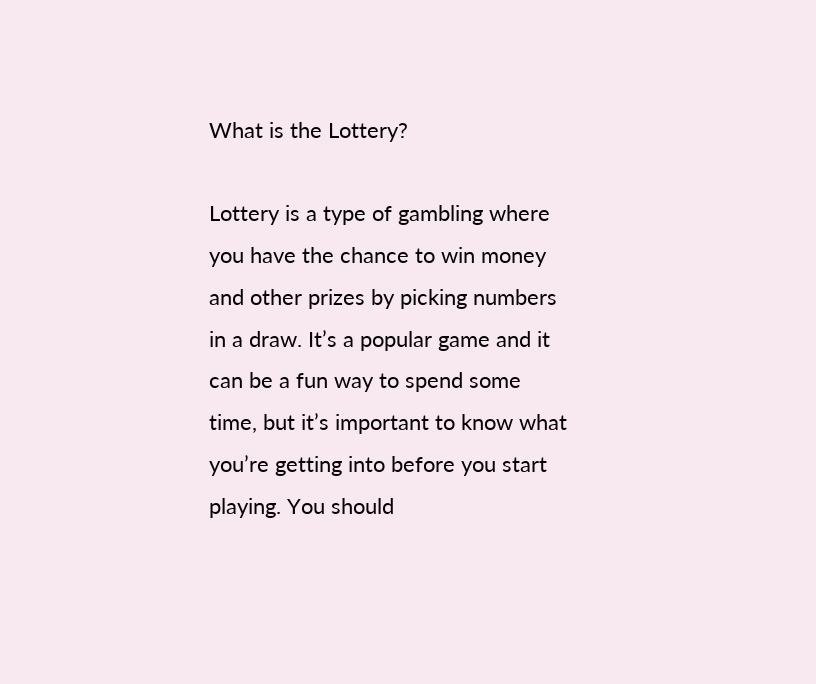What is the Lottery?

Lottery is a type of gambling where you have the chance to win money and other prizes by picking numbers in a draw. It’s a popular game and it can be a fun way to spend some time, but it’s important to know what you’re getting into before you start playing. You should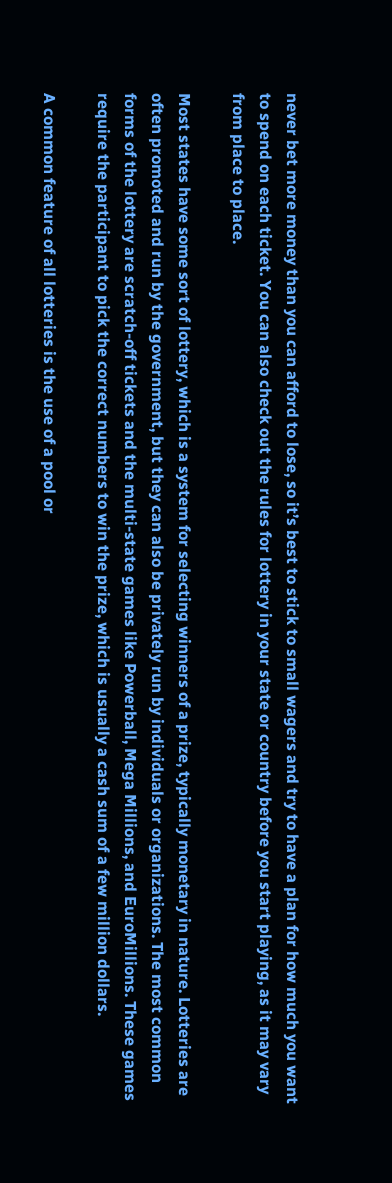never bet more money than you can afford to lose, so it’s best to stick to small wagers and try to have a plan for how much you want to spend on each ticket. You can also check out the rules for lottery in your state or country before you start playing, as it may vary from place to place.

Most states have some sort of lottery, which is a system for selecting winners of a prize, typically monetary in nature. Lotteries are often promoted and run by the government, but they can also be privately run by individuals or organizations. The most common forms of the lottery are scratch-off tickets and the multi-state games like Powerball, Mega Millions, and EuroMillions. These games require the participant to pick the correct numbers to win the prize, which is usually a cash sum of a few million dollars.

A common feature of all lotteries is the use of a pool or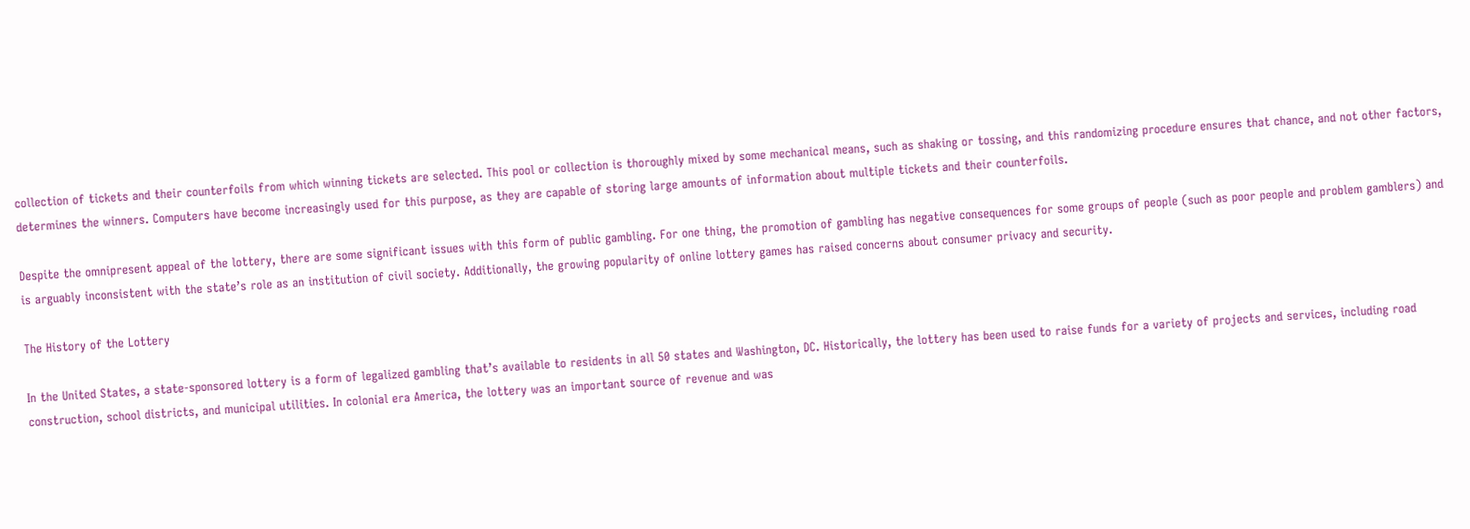collection of tickets and their counterfoils from which winning tickets are selected. This pool or collection is thoroughly mixed by some mechanical means, such as shaking or tossing, and this randomizing procedure ensures that chance, and not other factors, determines the winners. Computers have become increasingly used for this purpose, as they are capable of storing large amounts of information about multiple tickets and their counterfoils.

Despite the omnipresent appeal of the lottery, there are some significant issues with this form of public gambling. For one thing, the promotion of gambling has negative consequences for some groups of people (such as poor people and problem gamblers) and is arguably inconsistent with the state’s role as an institution of civil society. Additionally, the growing popularity of online lottery games has raised concerns about consumer privacy and security.

The History of the Lottery

In the United States, a state-sponsored lottery is a form of legalized gambling that’s available to residents in all 50 states and Washington, DC. Historically, the lottery has been used to raise funds for a variety of projects and services, including road construction, school districts, and municipal utilities. In colonial era America, the lottery was an important source of revenue and was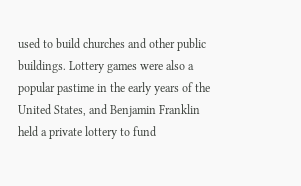used to build churches and other public buildings. Lottery games were also a popular pastime in the early years of the United States, and Benjamin Franklin held a private lottery to fund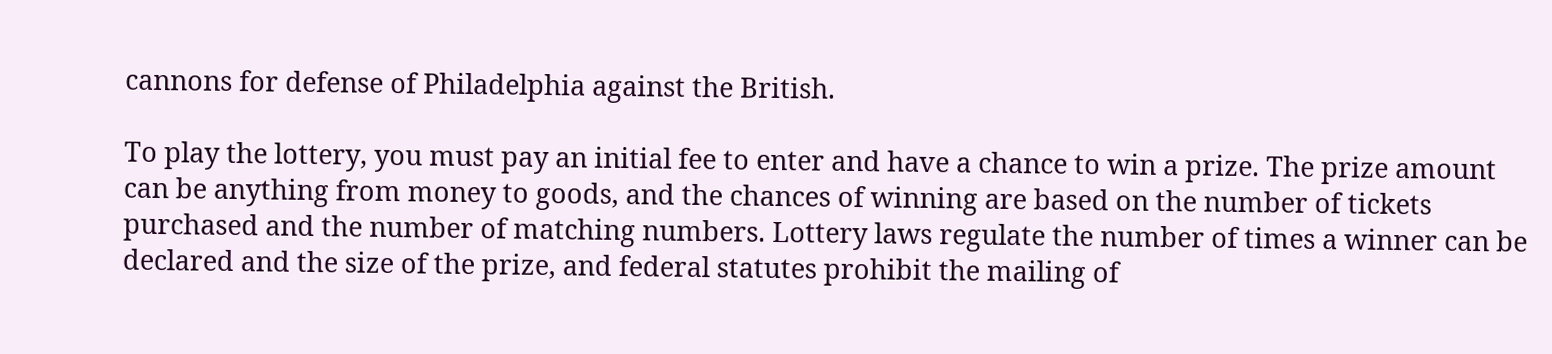cannons for defense of Philadelphia against the British.

To play the lottery, you must pay an initial fee to enter and have a chance to win a prize. The prize amount can be anything from money to goods, and the chances of winning are based on the number of tickets purchased and the number of matching numbers. Lottery laws regulate the number of times a winner can be declared and the size of the prize, and federal statutes prohibit the mailing of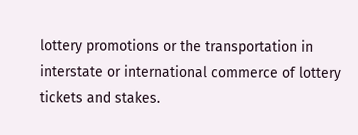lottery promotions or the transportation in interstate or international commerce of lottery tickets and stakes.